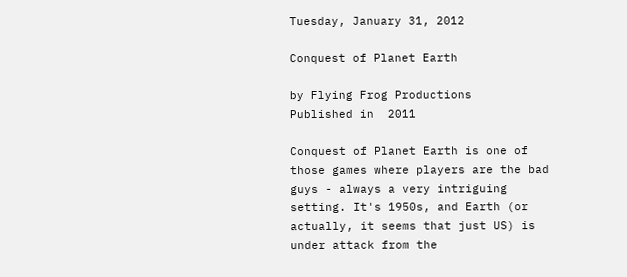Tuesday, January 31, 2012

Conquest of Planet Earth

by Flying Frog Productions                 Published in  2011

Conquest of Planet Earth is one of those games where players are the bad guys - always a very intriguing setting. It's 1950s, and Earth (or actually, it seems that just US) is under attack from the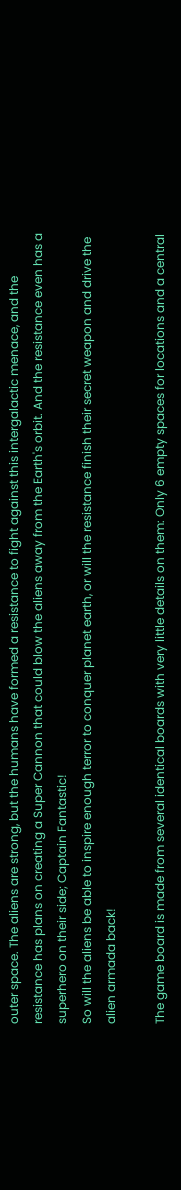outer space. The aliens are strong, but the humans have formed a resistance to fight against this intergalactic menace, and the resistance has plans on creating a Super Cannon that could blow the aliens away from the Earth's orbit. And the resistance even has a superhero on their side; Captain Fantastic!
So will the aliens be able to inspire enough terror to conquer planet earth, or will the resistance finish their secret weapon and drive the alien armada back!

The game board is made from several identical boards with very little details on them: Only 6 empty spaces for locations and a central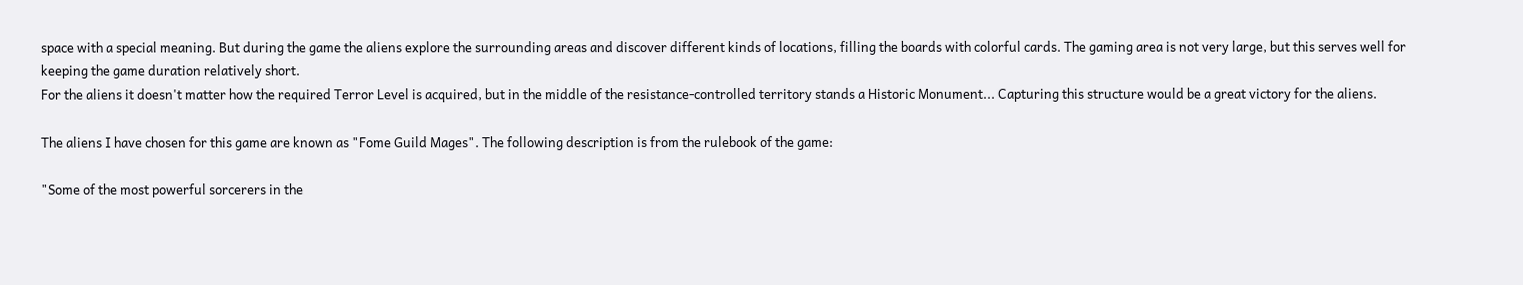space with a special meaning. But during the game the aliens explore the surrounding areas and discover different kinds of locations, filling the boards with colorful cards. The gaming area is not very large, but this serves well for keeping the game duration relatively short.
For the aliens it doesn't matter how the required Terror Level is acquired, but in the middle of the resistance-controlled territory stands a Historic Monument... Capturing this structure would be a great victory for the aliens.

The aliens I have chosen for this game are known as "Fome Guild Mages". The following description is from the rulebook of the game:

"Some of the most powerful sorcerers in the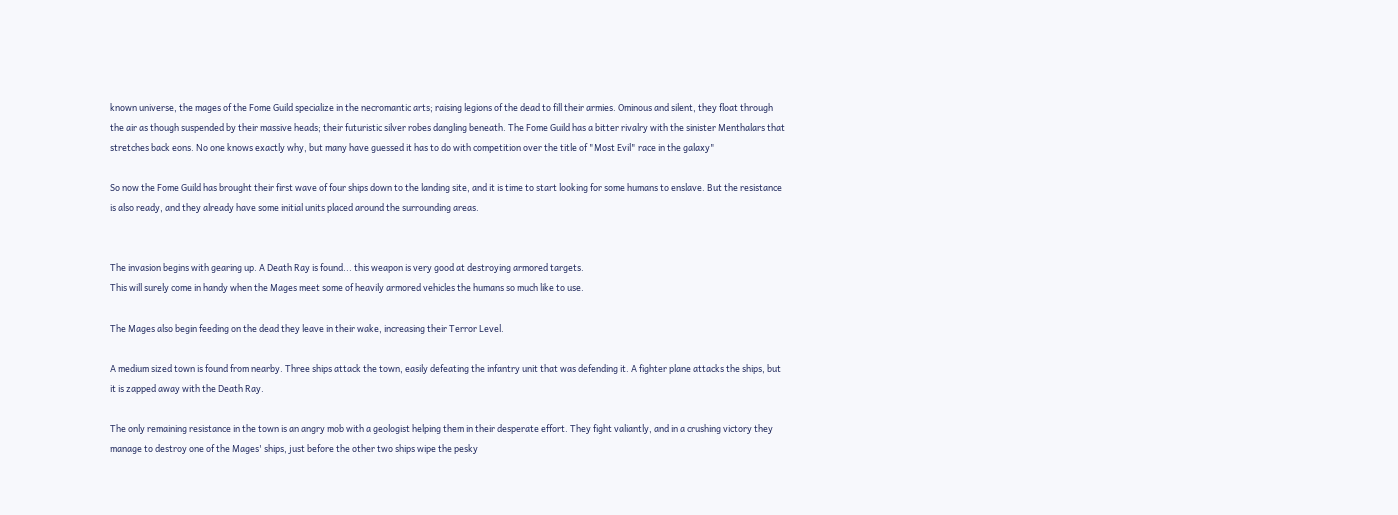known universe, the mages of the Fome Guild specialize in the necromantic arts; raising legions of the dead to fill their armies. Ominous and silent, they float through the air as though suspended by their massive heads; their futuristic silver robes dangling beneath. The Fome Guild has a bitter rivalry with the sinister Menthalars that stretches back eons. No one knows exactly why, but many have guessed it has to do with competition over the title of "Most Evil" race in the galaxy"

So now the Fome Guild has brought their first wave of four ships down to the landing site, and it is time to start looking for some humans to enslave. But the resistance is also ready, and they already have some initial units placed around the surrounding areas.


The invasion begins with gearing up. A Death Ray is found... this weapon is very good at destroying armored targets.
This will surely come in handy when the Mages meet some of heavily armored vehicles the humans so much like to use.

The Mages also begin feeding on the dead they leave in their wake, increasing their Terror Level.

A medium sized town is found from nearby. Three ships attack the town, easily defeating the infantry unit that was defending it. A fighter plane attacks the ships, but it is zapped away with the Death Ray.

The only remaining resistance in the town is an angry mob with a geologist helping them in their desperate effort. They fight valiantly, and in a crushing victory they manage to destroy one of the Mages' ships, just before the other two ships wipe the pesky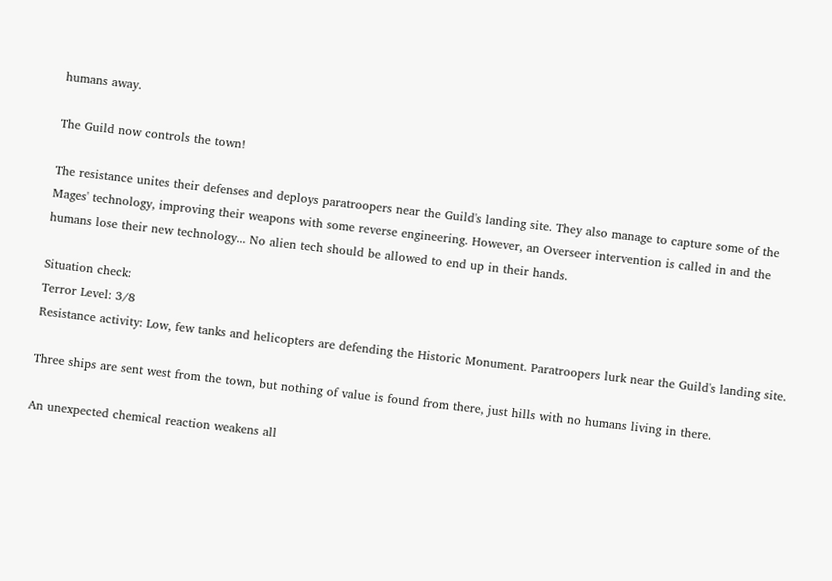humans away.

The Guild now controls the town!

The resistance unites their defenses and deploys paratroopers near the Guild's landing site. They also manage to capture some of the Mages' technology, improving their weapons with some reverse engineering. However, an Overseer intervention is called in and the humans lose their new technology... No alien tech should be allowed to end up in their hands.

Situation check:
Terror Level: 3/8
Resistance activity: Low, few tanks and helicopters are defending the Historic Monument. Paratroopers lurk near the Guild's landing site.

Three ships are sent west from the town, but nothing of value is found from there, just hills with no humans living in there.

An unexpected chemical reaction weakens all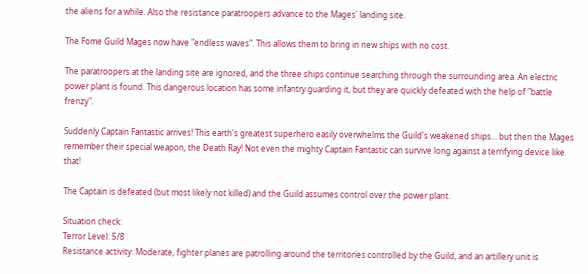the aliens for a while. Also the resistance paratroopers advance to the Mages' landing site.

The Fome Guild Mages now have "endless waves". This allows them to bring in new ships with no cost.

The paratroopers at the landing site are ignored, and the three ships continue searching through the surrounding area. An electric power plant is found. This dangerous location has some infantry guarding it, but they are quickly defeated with the help of "battle frenzy".

Suddenly Captain Fantastic arrives! This earth's greatest superhero easily overwhelms the Guild's weakened ships... but then the Mages remember their special weapon, the Death Ray! Not even the mighty Captain Fantastic can survive long against a terrifying device like that!

The Captain is defeated (but most likely not killed) and the Guild assumes control over the power plant.

Situation check:
Terror Level: 5/8
Resistance activity: Moderate, fighter planes are patrolling around the territories controlled by the Guild, and an artillery unit is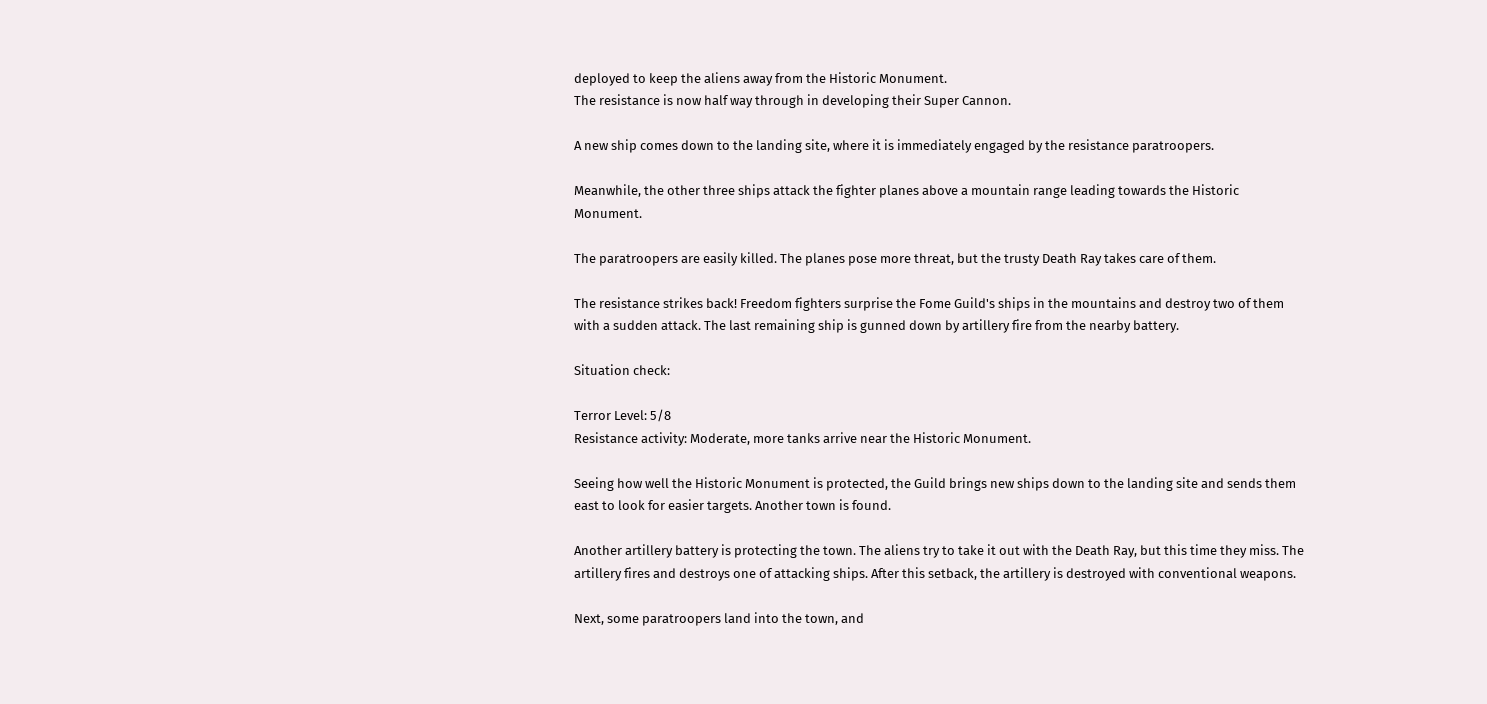deployed to keep the aliens away from the Historic Monument.
The resistance is now half way through in developing their Super Cannon.

A new ship comes down to the landing site, where it is immediately engaged by the resistance paratroopers.

Meanwhile, the other three ships attack the fighter planes above a mountain range leading towards the Historic Monument.

The paratroopers are easily killed. The planes pose more threat, but the trusty Death Ray takes care of them.

The resistance strikes back! Freedom fighters surprise the Fome Guild's ships in the mountains and destroy two of them with a sudden attack. The last remaining ship is gunned down by artillery fire from the nearby battery.

Situation check:

Terror Level: 5/8
Resistance activity: Moderate, more tanks arrive near the Historic Monument.

Seeing how well the Historic Monument is protected, the Guild brings new ships down to the landing site and sends them east to look for easier targets. Another town is found.

Another artillery battery is protecting the town. The aliens try to take it out with the Death Ray, but this time they miss. The artillery fires and destroys one of attacking ships. After this setback, the artillery is destroyed with conventional weapons.

Next, some paratroopers land into the town, and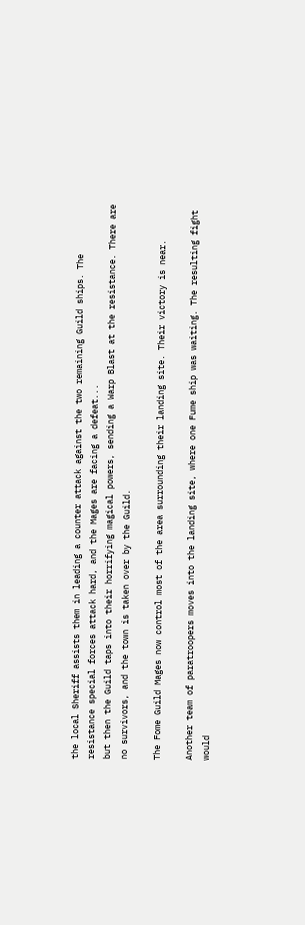the local Sheriff assists them in leading a counter attack against the two remaining Guild ships. The resistance special forces attack hard, and the Mages are facing a defeat...
but then the Guild taps into their horrifying magical powers, sending a Warp Blast at the resistance. There are no survivors, and the town is taken over by the Guild.

The Fome Guild Mages now control most of the area surrounding their landing site. Their victory is near.

Another team of paratroopers moves into the landing site, where one Fume ship was waiting. The resulting fight would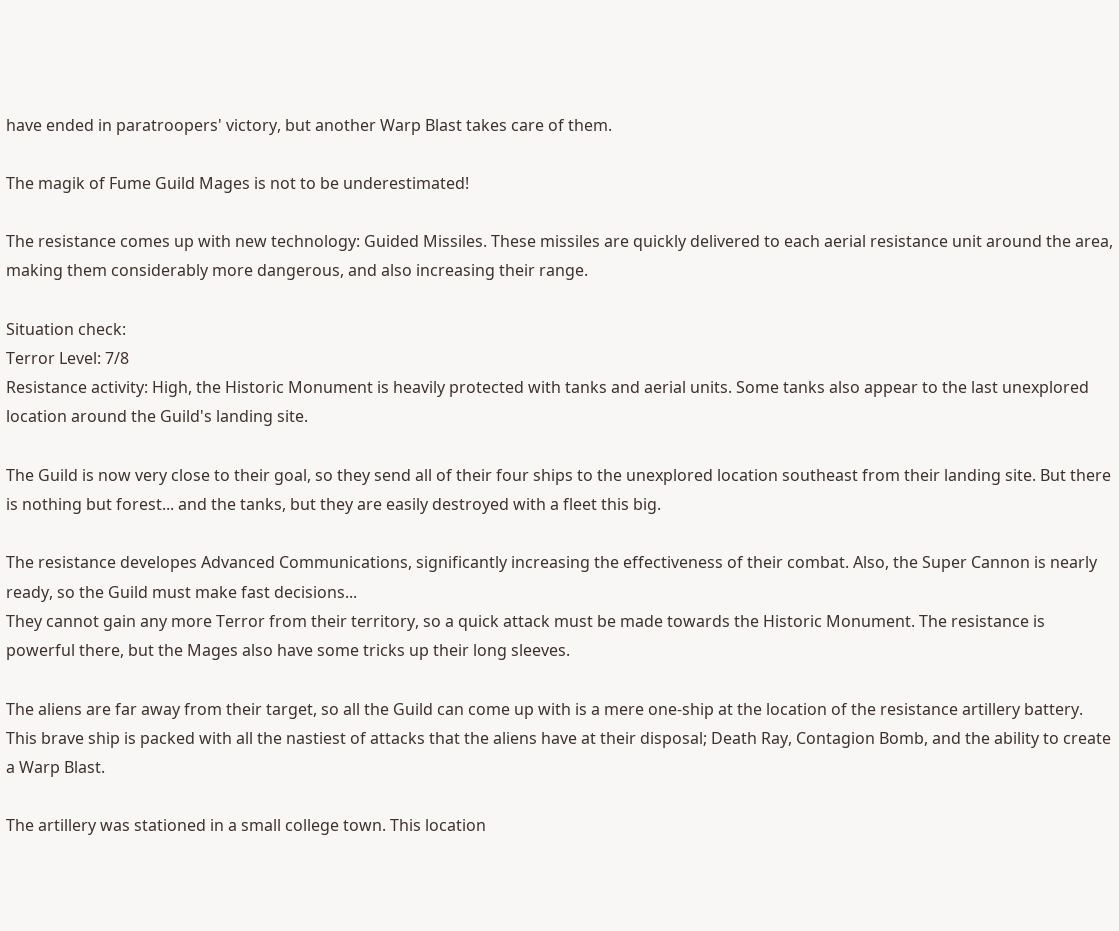have ended in paratroopers' victory, but another Warp Blast takes care of them.

The magik of Fume Guild Mages is not to be underestimated!

The resistance comes up with new technology: Guided Missiles. These missiles are quickly delivered to each aerial resistance unit around the area, making them considerably more dangerous, and also increasing their range.

Situation check:
Terror Level: 7/8
Resistance activity: High, the Historic Monument is heavily protected with tanks and aerial units. Some tanks also appear to the last unexplored location around the Guild's landing site.

The Guild is now very close to their goal, so they send all of their four ships to the unexplored location southeast from their landing site. But there is nothing but forest... and the tanks, but they are easily destroyed with a fleet this big.

The resistance developes Advanced Communications, significantly increasing the effectiveness of their combat. Also, the Super Cannon is nearly ready, so the Guild must make fast decisions...
They cannot gain any more Terror from their territory, so a quick attack must be made towards the Historic Monument. The resistance is powerful there, but the Mages also have some tricks up their long sleeves.

The aliens are far away from their target, so all the Guild can come up with is a mere one-ship at the location of the resistance artillery battery. This brave ship is packed with all the nastiest of attacks that the aliens have at their disposal; Death Ray, Contagion Bomb, and the ability to create a Warp Blast.

The artillery was stationed in a small college town. This location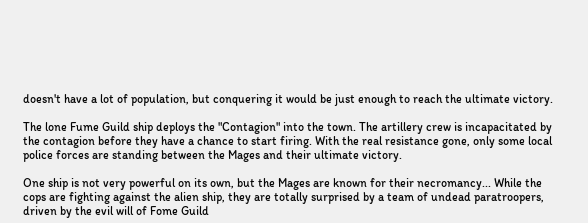doesn't have a lot of population, but conquering it would be just enough to reach the ultimate victory.

The lone Fume Guild ship deploys the "Contagion" into the town. The artillery crew is incapacitated by the contagion before they have a chance to start firing. With the real resistance gone, only some local police forces are standing between the Mages and their ultimate victory.

One ship is not very powerful on its own, but the Mages are known for their necromancy... While the cops are fighting against the alien ship, they are totally surprised by a team of undead paratroopers, driven by the evil will of Fome Guild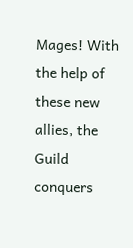Mages! With the help of these new allies, the Guild conquers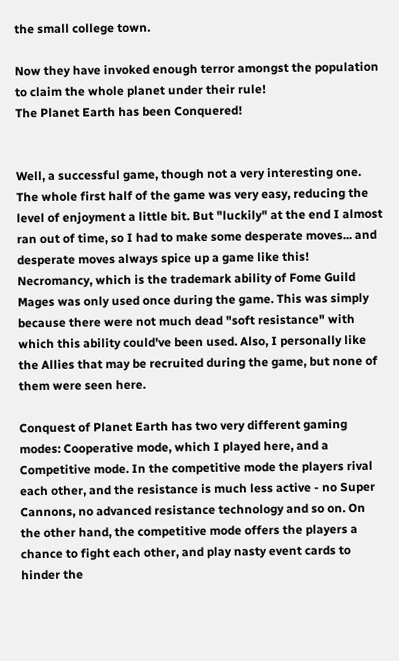the small college town.

Now they have invoked enough terror amongst the population to claim the whole planet under their rule!
The Planet Earth has been Conquered!


Well, a successful game, though not a very interesting one. The whole first half of the game was very easy, reducing the level of enjoyment a little bit. But "luckily" at the end I almost ran out of time, so I had to make some desperate moves... and desperate moves always spice up a game like this!
Necromancy, which is the trademark ability of Fome Guild Mages was only used once during the game. This was simply because there were not much dead "soft resistance" with which this ability could've been used. Also, I personally like the Allies that may be recruited during the game, but none of them were seen here.

Conquest of Planet Earth has two very different gaming modes: Cooperative mode, which I played here, and a Competitive mode. In the competitive mode the players rival each other, and the resistance is much less active - no Super Cannons, no advanced resistance technology and so on. On the other hand, the competitive mode offers the players a chance to fight each other, and play nasty event cards to hinder the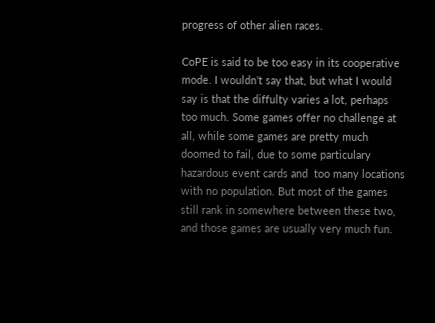progress of other alien races.

CoPE is said to be too easy in its cooperative mode. I wouldn't say that, but what I would say is that the diffulty varies a lot, perhaps too much. Some games offer no challenge at all, while some games are pretty much doomed to fail, due to some particulary hazardous event cards and  too many locations with no population. But most of the games still rank in somewhere between these two, and those games are usually very much fun.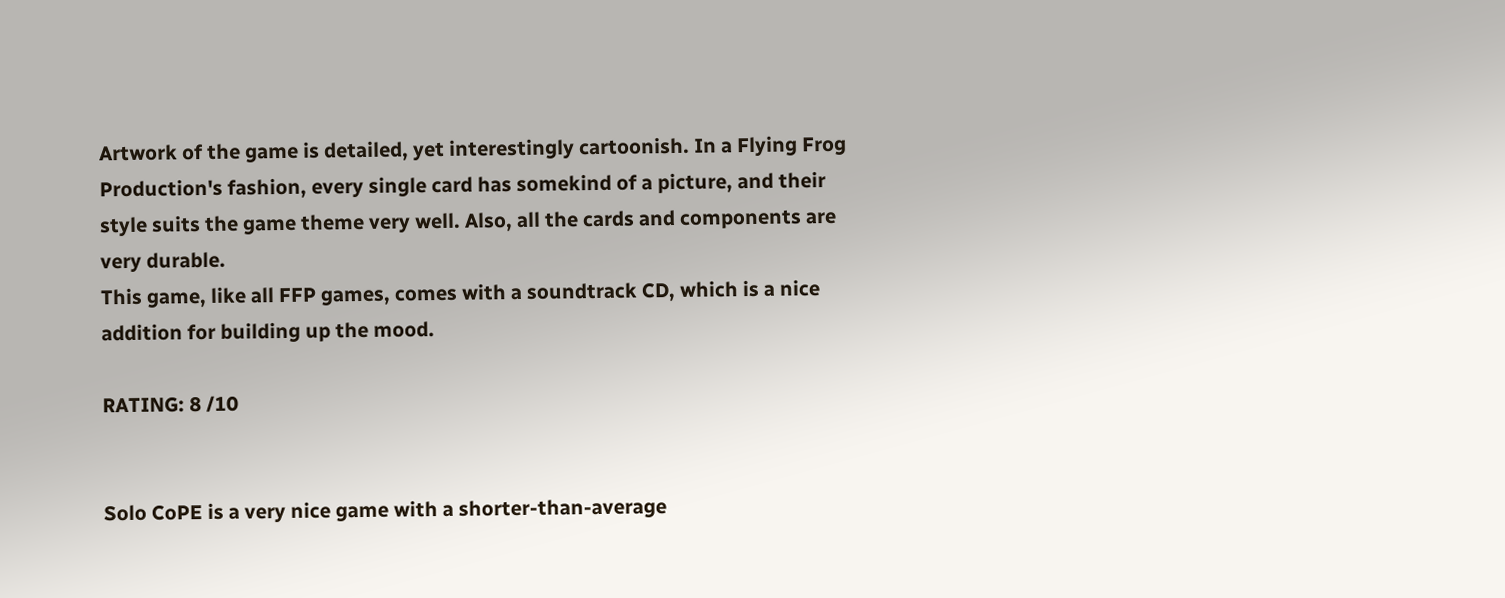Artwork of the game is detailed, yet interestingly cartoonish. In a Flying Frog Production's fashion, every single card has somekind of a picture, and their style suits the game theme very well. Also, all the cards and components are very durable.
This game, like all FFP games, comes with a soundtrack CD, which is a nice addition for building up the mood.

RATING: 8 /10


Solo CoPE is a very nice game with a shorter-than-average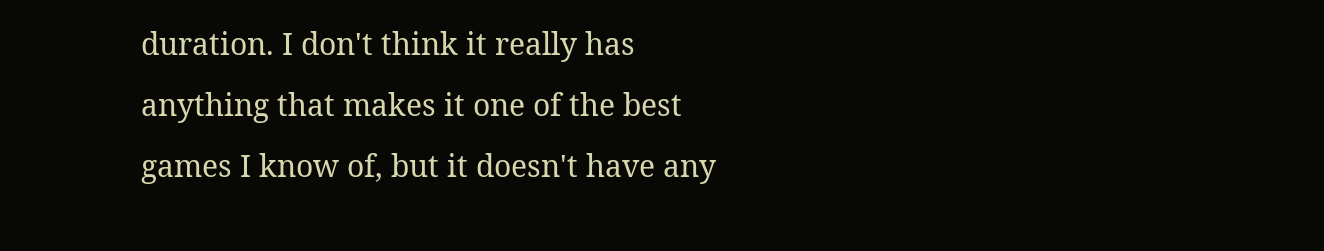duration. I don't think it really has anything that makes it one of the best games I know of, but it doesn't have any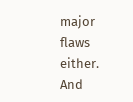major flaws either.
And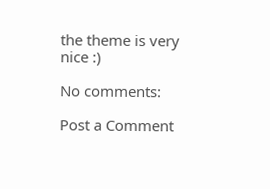the theme is very nice :)

No comments:

Post a Comment